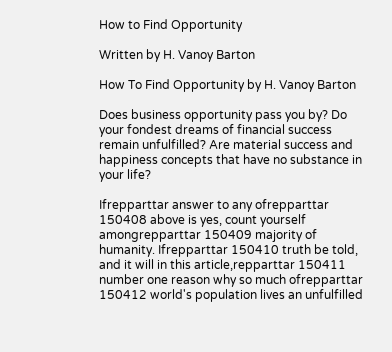How to Find Opportunity

Written by H. Vanoy Barton

How To Find Opportunity by H. Vanoy Barton

Does business opportunity pass you by? Do your fondest dreams of financial success remain unfulfilled? Are material success and happiness concepts that have no substance in your life?

Ifrepparttar answer to any ofrepparttar 150408 above is yes, count yourself amongrepparttar 150409 majority of humanity. Ifrepparttar 150410 truth be told, and it will in this article,repparttar 150411 number one reason why so much ofrepparttar 150412 world's population lives an unfulfilled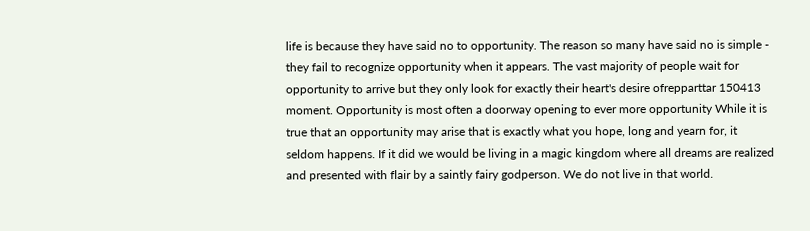life is because they have said no to opportunity. The reason so many have said no is simple - they fail to recognize opportunity when it appears. The vast majority of people wait for opportunity to arrive but they only look for exactly their heart's desire ofrepparttar 150413 moment. Opportunity is most often a doorway opening to ever more opportunity While it is true that an opportunity may arise that is exactly what you hope, long and yearn for, it seldom happens. If it did we would be living in a magic kingdom where all dreams are realized and presented with flair by a saintly fairy godperson. We do not live in that world.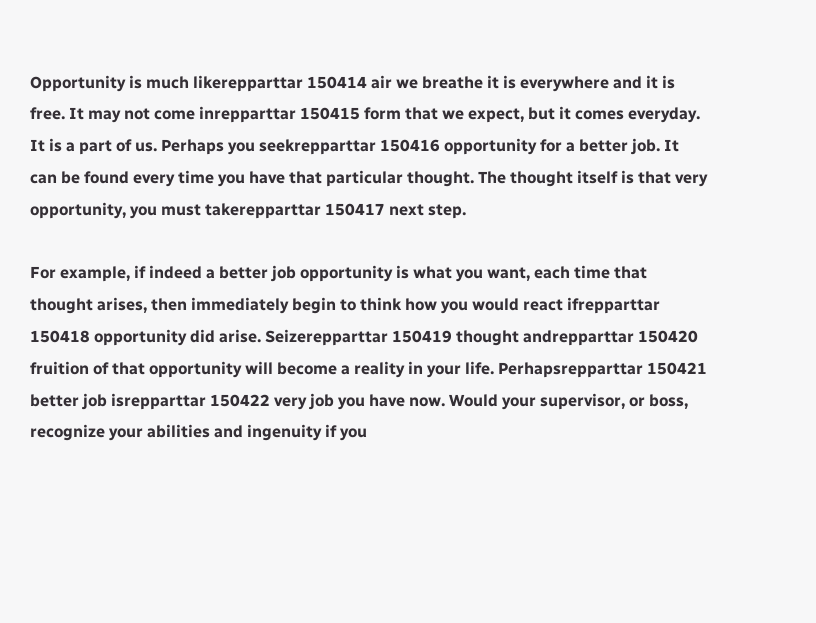Opportunity is much likerepparttar 150414 air we breathe it is everywhere and it is free. It may not come inrepparttar 150415 form that we expect, but it comes everyday. It is a part of us. Perhaps you seekrepparttar 150416 opportunity for a better job. It can be found every time you have that particular thought. The thought itself is that very opportunity, you must takerepparttar 150417 next step.

For example, if indeed a better job opportunity is what you want, each time that thought arises, then immediately begin to think how you would react ifrepparttar 150418 opportunity did arise. Seizerepparttar 150419 thought andrepparttar 150420 fruition of that opportunity will become a reality in your life. Perhapsrepparttar 150421 better job isrepparttar 150422 very job you have now. Would your supervisor, or boss, recognize your abilities and ingenuity if you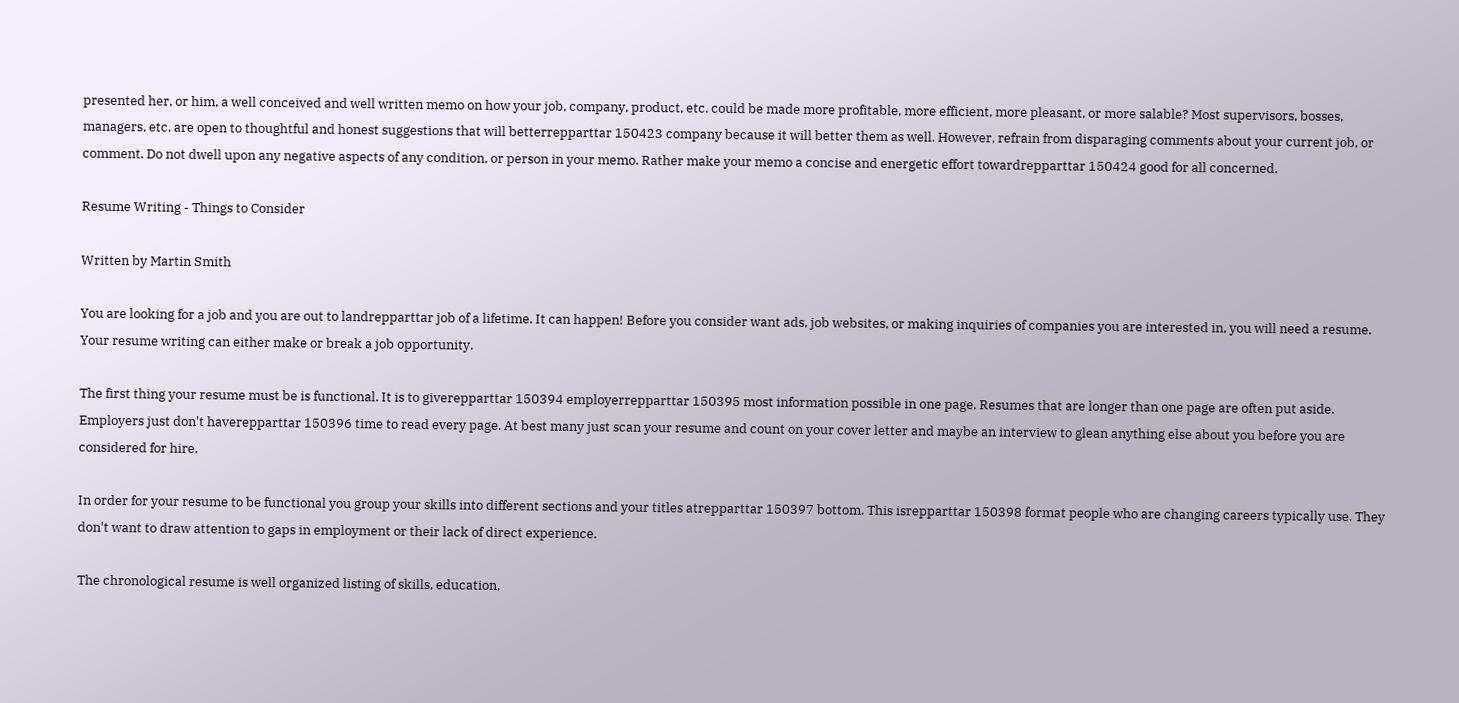presented her, or him, a well conceived and well written memo on how your job, company, product, etc. could be made more profitable, more efficient, more pleasant, or more salable? Most supervisors, bosses, managers, etc. are open to thoughtful and honest suggestions that will betterrepparttar 150423 company because it will better them as well. However, refrain from disparaging comments about your current job, or comment. Do not dwell upon any negative aspects of any condition, or person in your memo. Rather make your memo a concise and energetic effort towardrepparttar 150424 good for all concerned.

Resume Writing - Things to Consider

Written by Martin Smith

You are looking for a job and you are out to landrepparttar job of a lifetime. It can happen! Before you consider want ads, job websites, or making inquiries of companies you are interested in, you will need a resume. Your resume writing can either make or break a job opportunity.

The first thing your resume must be is functional. It is to giverepparttar 150394 employerrepparttar 150395 most information possible in one page. Resumes that are longer than one page are often put aside. Employers just don't haverepparttar 150396 time to read every page. At best many just scan your resume and count on your cover letter and maybe an interview to glean anything else about you before you are considered for hire.

In order for your resume to be functional you group your skills into different sections and your titles atrepparttar 150397 bottom. This isrepparttar 150398 format people who are changing careers typically use. They don't want to draw attention to gaps in employment or their lack of direct experience.

The chronological resume is well organized listing of skills, education,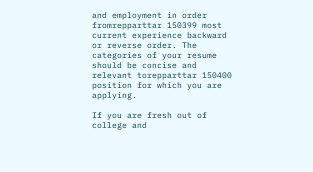and employment in order fromrepparttar 150399 most current experience backward or reverse order. The categories of your resume should be concise and relevant torepparttar 150400 position for which you are applying.

If you are fresh out of college and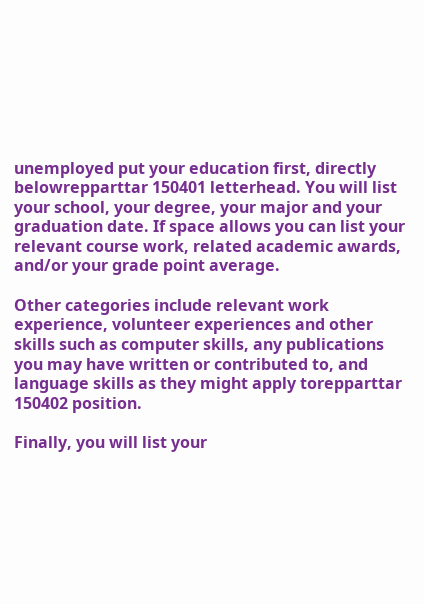unemployed put your education first, directly belowrepparttar 150401 letterhead. You will list your school, your degree, your major and your graduation date. If space allows you can list your relevant course work, related academic awards, and/or your grade point average.

Other categories include relevant work experience, volunteer experiences and other skills such as computer skills, any publications you may have written or contributed to, and language skills as they might apply torepparttar 150402 position.

Finally, you will list your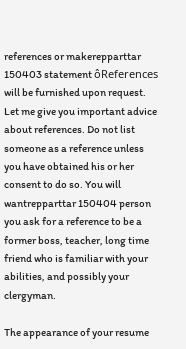references or makerepparttar 150403 statement ôReferences will be furnished upon request. Let me give you important advice about references. Do not list someone as a reference unless you have obtained his or her consent to do so. You will wantrepparttar 150404 person you ask for a reference to be a former boss, teacher, long time friend who is familiar with your abilities, and possibly your clergyman.

The appearance of your resume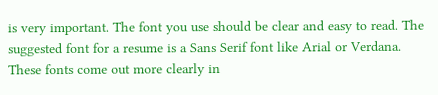is very important. The font you use should be clear and easy to read. The suggested font for a resume is a Sans Serif font like Arial or Verdana. These fonts come out more clearly in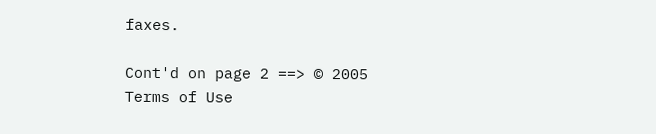faxes.

Cont'd on page 2 ==> © 2005
Terms of Use